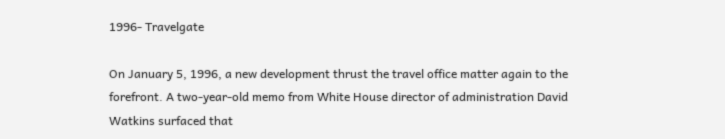1996- Travelgate

On January 5, 1996, a new development thrust the travel office matter again to the forefront. A two-year-old memo from White House director of administration David Watkins surfaced that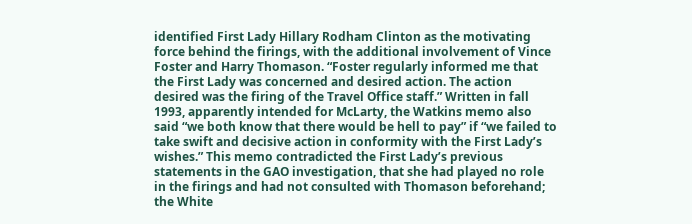identified First Lady Hillary Rodham Clinton as the motivating force behind the firings, with the additional involvement of Vince Foster and Harry Thomason. “Foster regularly informed me that the First Lady was concerned and desired action. The action desired was the firing of the Travel Office staff.” Written in fall 1993, apparently intended for McLarty, the Watkins memo also said “we both know that there would be hell to pay” if “we failed to take swift and decisive action in conformity with the First Lady’s wishes.” This memo contradicted the First Lady’s previous statements in the GAO investigation, that she had played no role in the firings and had not consulted with Thomason beforehand; the White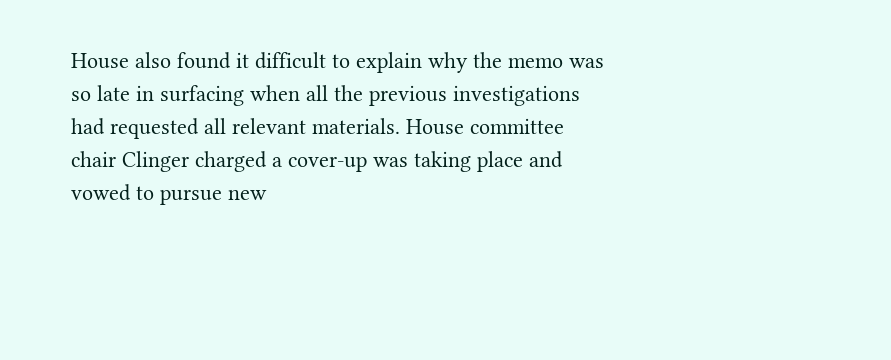House also found it difficult to explain why the memo was so late in surfacing when all the previous investigations had requested all relevant materials. House committee chair Clinger charged a cover-up was taking place and vowed to pursue new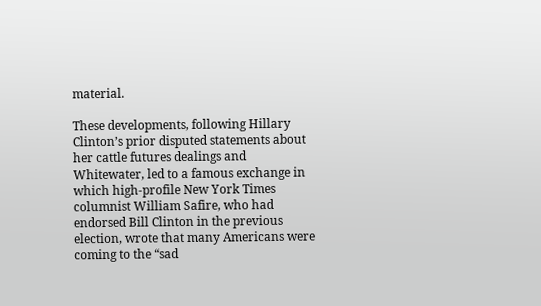material.

These developments, following Hillary Clinton’s prior disputed statements about her cattle futures dealings and Whitewater, led to a famous exchange in which high-profile New York Times columnist William Safire, who had endorsed Bill Clinton in the previous election, wrote that many Americans were coming to the “sad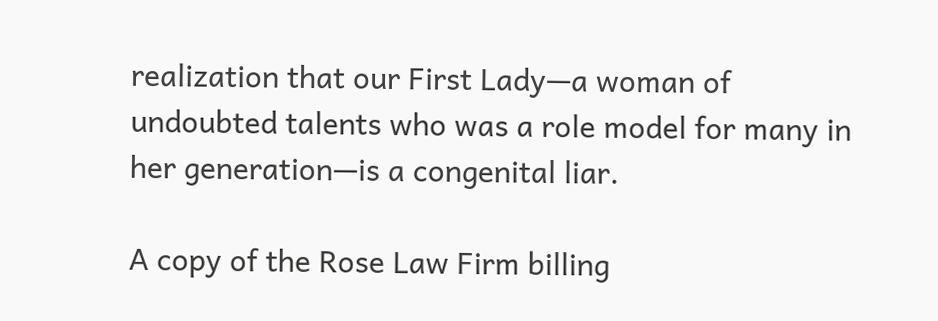realization that our First Lady—a woman of undoubted talents who was a role model for many in her generation—is a congenital liar.

A copy of the Rose Law Firm billing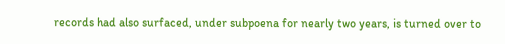records had also surfaced, under subpoena for nearly two years, is turned over to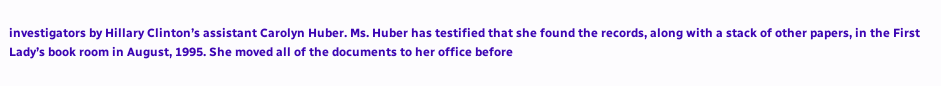investigators by Hillary Clinton’s assistant Carolyn Huber. Ms. Huber has testified that she found the records, along with a stack of other papers, in the First Lady’s book room in August, 1995. She moved all of the documents to her office before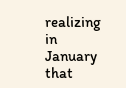realizing in January that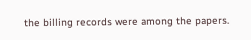the billing records were among the papers.